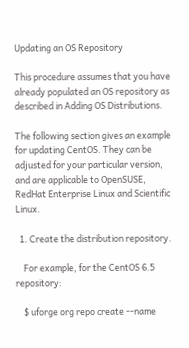Updating an OS Repository

This procedure assumes that you have already populated an OS repository as described in Adding OS Distributions.

The following section gives an example for updating CentOS. They can be adjusted for your particular version, and are applicable to OpenSUSE, RedHat Enterprise Linux and Scientific Linux.

  1. Create the distribution repository.

    For example, for the CentOS 6.5 repository:

    $ uforge org repo create --name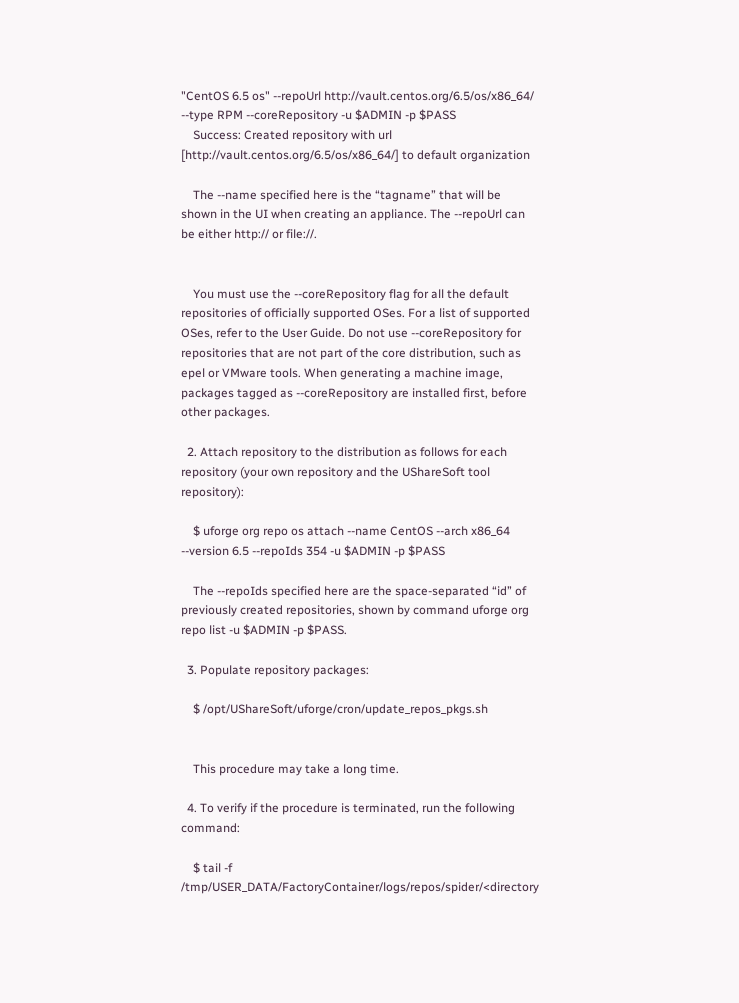"CentOS 6.5 os" --repoUrl http://vault.centos.org/6.5/os/x86_64/ --type RPM --coreRepository -u $ADMIN -p $PASS
    Success: Created repository with url [http://vault.centos.org/6.5/os/x86_64/] to default organization

    The --name specified here is the “tagname” that will be shown in the UI when creating an appliance. The --repoUrl can be either http:// or file://.


    You must use the --coreRepository flag for all the default repositories of officially supported OSes. For a list of supported OSes, refer to the User Guide. Do not use --coreRepository for repositories that are not part of the core distribution, such as epel or VMware tools. When generating a machine image, packages tagged as --coreRepository are installed first, before other packages.

  2. Attach repository to the distribution as follows for each repository (your own repository and the UShareSoft tool repository):

    $ uforge org repo os attach --name CentOS --arch x86_64 --version 6.5 --repoIds 354 -u $ADMIN -p $PASS

    The --repoIds specified here are the space-separated “id” of previously created repositories, shown by command uforge org repo list -u $ADMIN -p $PASS.

  3. Populate repository packages:

    $ /opt/UShareSoft/uforge/cron/update_repos_pkgs.sh


    This procedure may take a long time.

  4. To verify if the procedure is terminated, run the following command:

    $ tail -f /tmp/USER_DATA/FactoryContainer/logs/repos/spider/<directory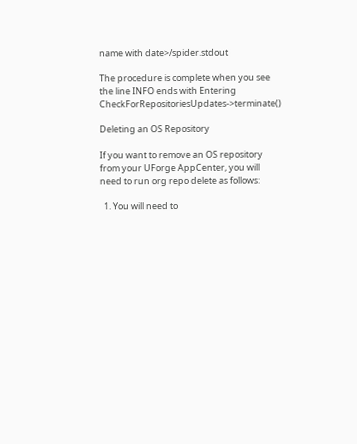name with date>/spider.stdout

The procedure is complete when you see the line INFO ends with Entering CheckForRepositoriesUpdates->terminate()

Deleting an OS Repository

If you want to remove an OS repository from your UForge AppCenter, you will need to run org repo delete as follows:

  1. You will need to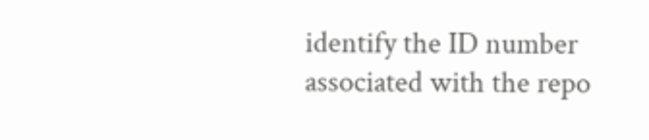identify the ID number associated with the repo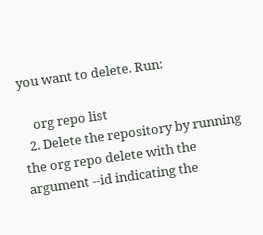you want to delete. Run:

    org repo list
  2. Delete the repository by running the org repo delete with the argument --id indicating the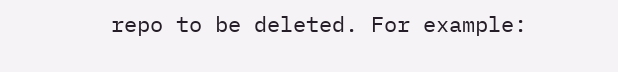repo to be deleted. For example: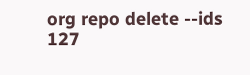org repo delete --ids 127